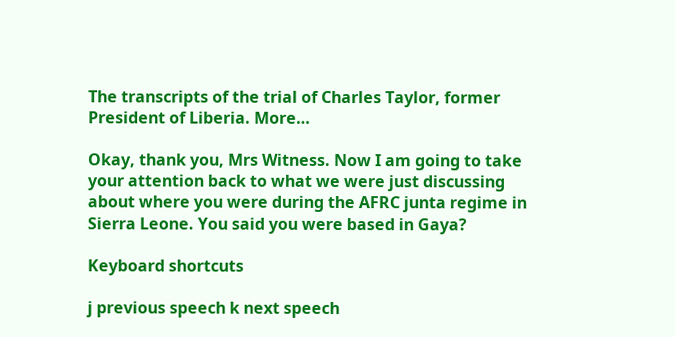The transcripts of the trial of Charles Taylor, former President of Liberia. More…

Okay, thank you, Mrs Witness. Now I am going to take your attention back to what we were just discussing about where you were during the AFRC junta regime in Sierra Leone. You said you were based in Gaya?

Keyboard shortcuts

j previous speech k next speech